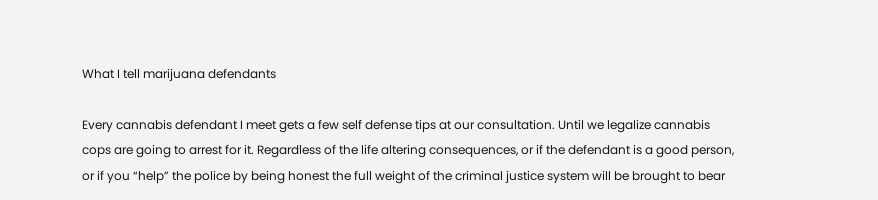What I tell marijuana defendants

Every cannabis defendant I meet gets a few self defense tips at our consultation. Until we legalize cannabis cops are going to arrest for it. Regardless of the life altering consequences, or if the defendant is a good person, or if you “help” the police by being honest the full weight of the criminal justice system will be brought to bear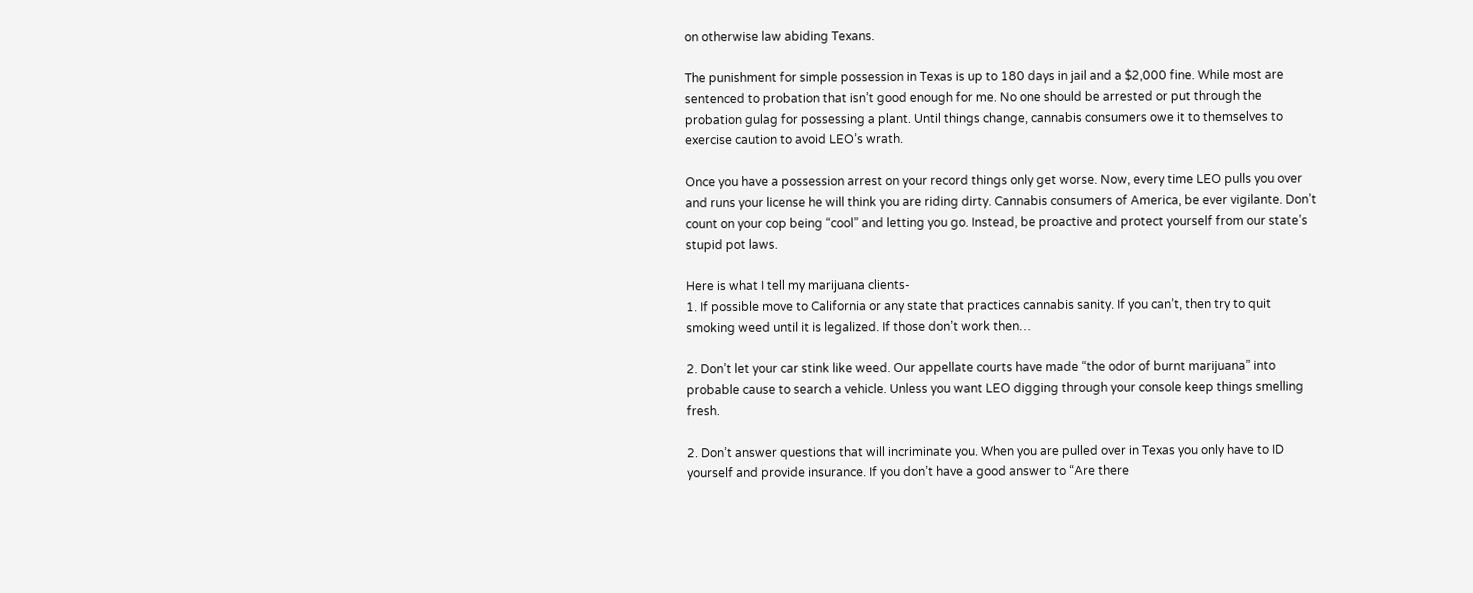on otherwise law abiding Texans.

The punishment for simple possession in Texas is up to 180 days in jail and a $2,000 fine. While most are sentenced to probation that isn’t good enough for me. No one should be arrested or put through the probation gulag for possessing a plant. Until things change, cannabis consumers owe it to themselves to exercise caution to avoid LEO’s wrath.

Once you have a possession arrest on your record things only get worse. Now, every time LEO pulls you over and runs your license he will think you are riding dirty. Cannabis consumers of America, be ever vigilante. Don’t count on your cop being “cool” and letting you go. Instead, be proactive and protect yourself from our state’s stupid pot laws.

Here is what I tell my marijuana clients-
1. If possible move to California or any state that practices cannabis sanity. If you can’t, then try to quit smoking weed until it is legalized. If those don’t work then…

2. Don’t let your car stink like weed. Our appellate courts have made “the odor of burnt marijuana” into probable cause to search a vehicle. Unless you want LEO digging through your console keep things smelling fresh.

2. Don’t answer questions that will incriminate you. When you are pulled over in Texas you only have to ID yourself and provide insurance. If you don’t have a good answer to “Are there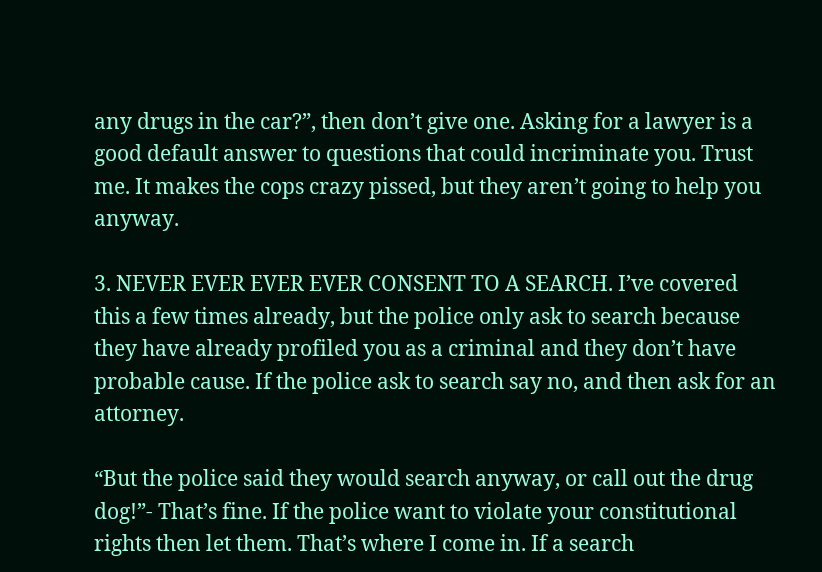any drugs in the car?”, then don’t give one. Asking for a lawyer is a good default answer to questions that could incriminate you. Trust me. It makes the cops crazy pissed, but they aren’t going to help you anyway.

3. NEVER EVER EVER EVER CONSENT TO A SEARCH. I’ve covered this a few times already, but the police only ask to search because they have already profiled you as a criminal and they don’t have probable cause. If the police ask to search say no, and then ask for an attorney.

“But the police said they would search anyway, or call out the drug dog!”- That’s fine. If the police want to violate your constitutional rights then let them. That’s where I come in. If a search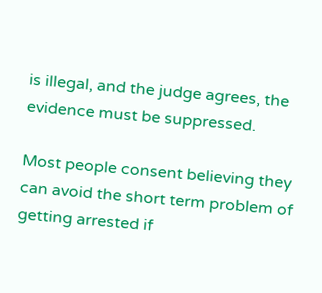is illegal, and the judge agrees, the evidence must be suppressed.

Most people consent believing they can avoid the short term problem of getting arrested if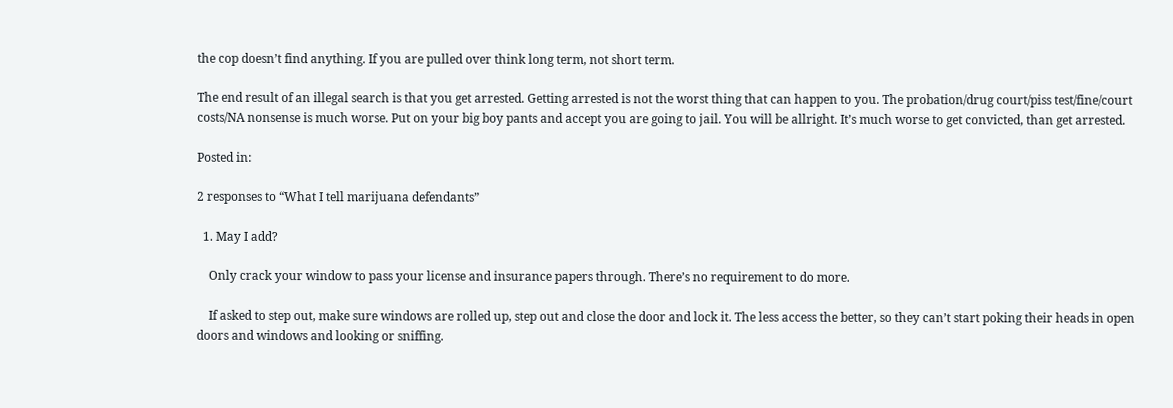the cop doesn’t find anything. If you are pulled over think long term, not short term.

The end result of an illegal search is that you get arrested. Getting arrested is not the worst thing that can happen to you. The probation/drug court/piss test/fine/court costs/NA nonsense is much worse. Put on your big boy pants and accept you are going to jail. You will be allright. It’s much worse to get convicted, than get arrested.

Posted in:

2 responses to “What I tell marijuana defendants”

  1. May I add?

    Only crack your window to pass your license and insurance papers through. There’s no requirement to do more.

    If asked to step out, make sure windows are rolled up, step out and close the door and lock it. The less access the better, so they can’t start poking their heads in open doors and windows and looking or sniffing.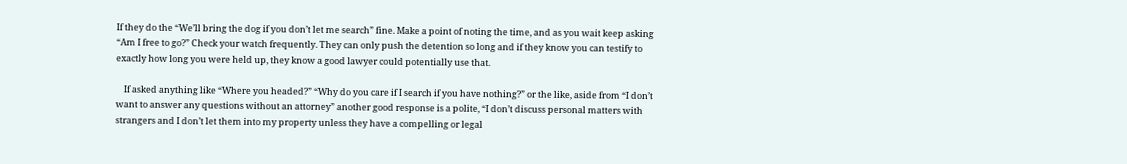If they do the “We’ll bring the dog if you don’t let me search” fine. Make a point of noting the time, and as you wait keep asking “Am I free to go?” Check your watch frequently. They can only push the detention so long and if they know you can testify to exactly how long you were held up, they know a good lawyer could potentially use that.

    If asked anything like “Where you headed?” “Why do you care if I search if you have nothing?” or the like, aside from “I don’t want to answer any questions without an attorney” another good response is a polite, “I don’t discuss personal matters with strangers and I don’t let them into my property unless they have a compelling or legal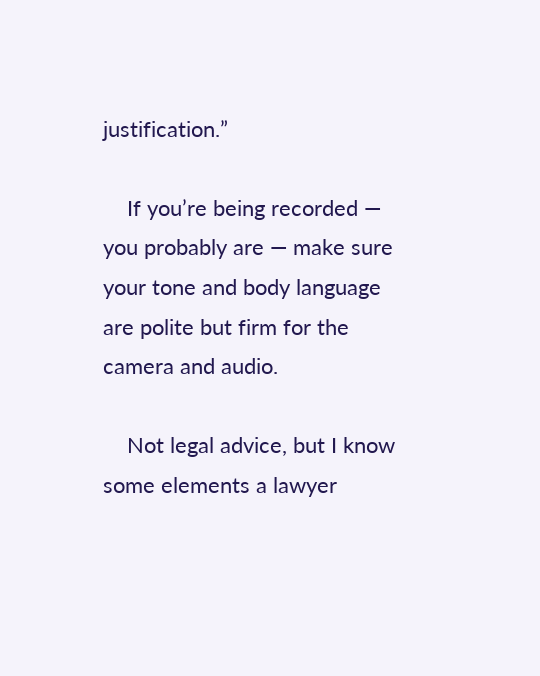justification.”

    If you’re being recorded — you probably are — make sure your tone and body language are polite but firm for the camera and audio.

    Not legal advice, but I know some elements a lawyer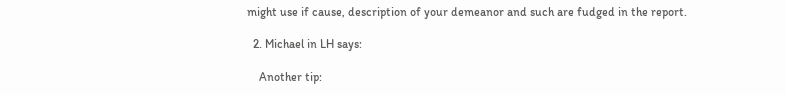might use if cause, description of your demeanor and such are fudged in the report.

  2. Michael in LH says:

    Another tip: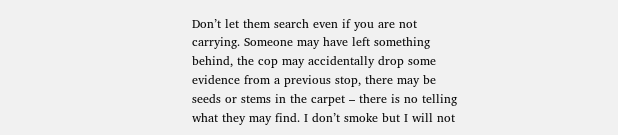Don’t let them search even if you are not carrying. Someone may have left something behind, the cop may accidentally drop some evidence from a previous stop, there may be seeds or stems in the carpet – there is no telling what they may find. I don’t smoke but I will not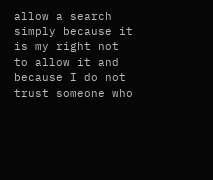allow a search simply because it is my right not to allow it and because I do not trust someone who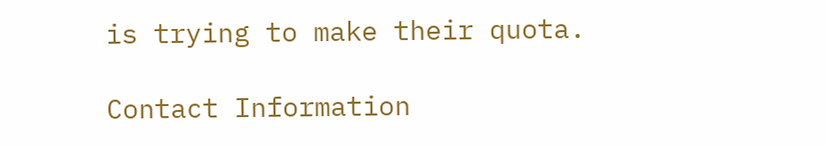is trying to make their quota.

Contact Information